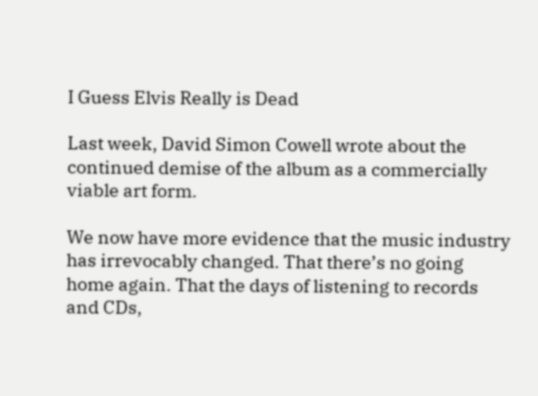I Guess Elvis Really is Dead

Last week, David Simon Cowell wrote about the continued demise of the album as a commercially viable art form.

We now have more evidence that the music industry has irrevocably changed. That there’s no going home again. That the days of listening to records and CDs,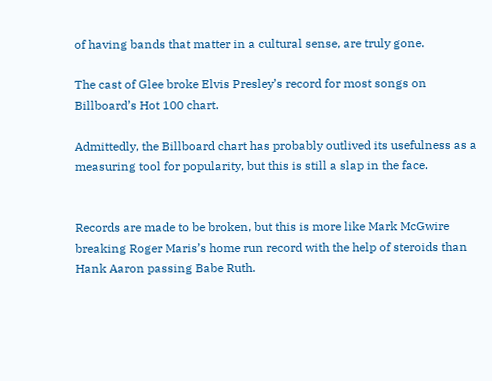of having bands that matter in a cultural sense, are truly gone.

The cast of Glee broke Elvis Presley’s record for most songs on Billboard’s Hot 100 chart.

Admittedly, the Billboard chart has probably outlived its usefulness as a measuring tool for popularity, but this is still a slap in the face.


Records are made to be broken, but this is more like Mark McGwire breaking Roger Maris’s home run record with the help of steroids than Hank Aaron passing Babe Ruth.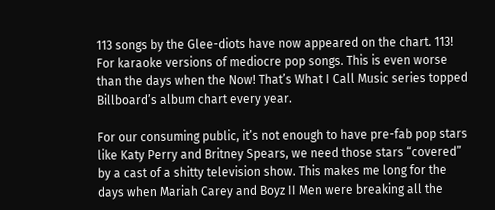113 songs by the Glee-diots have now appeared on the chart. 113! For karaoke versions of mediocre pop songs. This is even worse than the days when the Now! That’s What I Call Music series topped Billboard’s album chart every year.

For our consuming public, it’s not enough to have pre-fab pop stars like Katy Perry and Britney Spears, we need those stars “covered” by a cast of a shitty television show. This makes me long for the days when Mariah Carey and Boyz II Men were breaking all the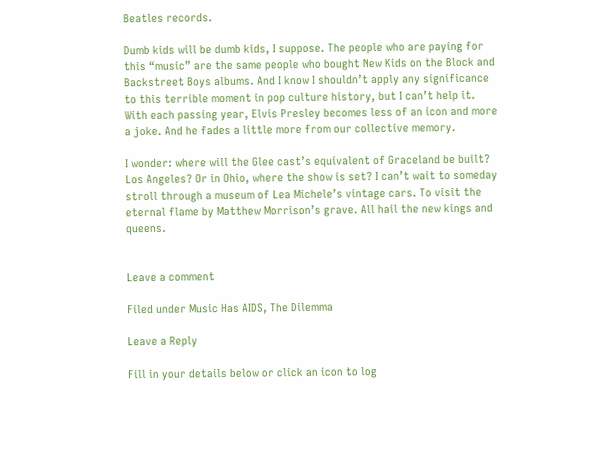Beatles records.

Dumb kids will be dumb kids, I suppose. The people who are paying for this “music” are the same people who bought New Kids on the Block and Backstreet Boys albums. And I know I shouldn’t apply any significance to this terrible moment in pop culture history, but I can’t help it. With each passing year, Elvis Presley becomes less of an icon and more a joke. And he fades a little more from our collective memory.

I wonder: where will the Glee cast’s equivalent of Graceland be built? Los Angeles? Or in Ohio, where the show is set? I can’t wait to someday stroll through a museum of Lea Michele’s vintage cars. To visit the eternal flame by Matthew Morrison’s grave. All hail the new kings and queens.


Leave a comment

Filed under Music Has AIDS, The Dilemma

Leave a Reply

Fill in your details below or click an icon to log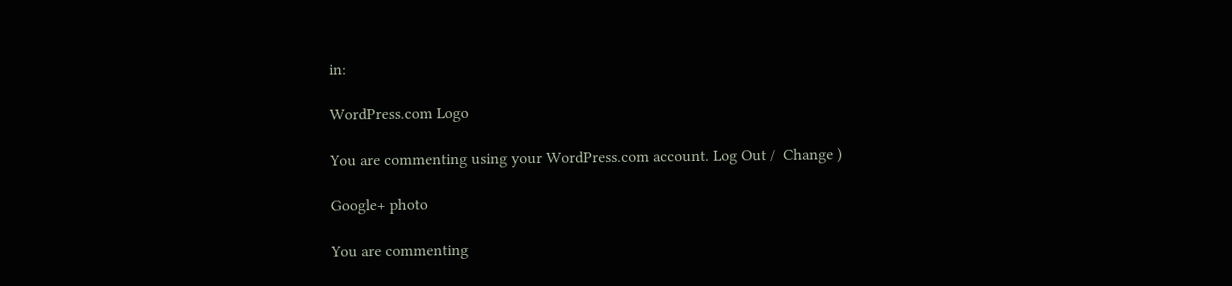in:

WordPress.com Logo

You are commenting using your WordPress.com account. Log Out /  Change )

Google+ photo

You are commenting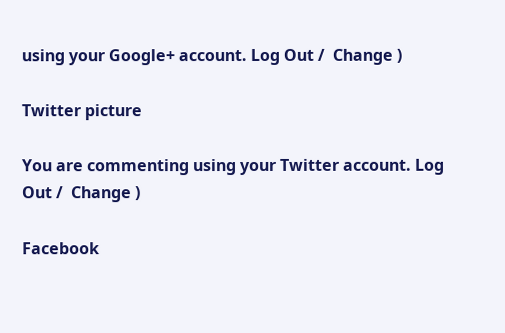using your Google+ account. Log Out /  Change )

Twitter picture

You are commenting using your Twitter account. Log Out /  Change )

Facebook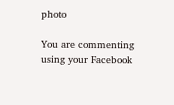photo

You are commenting using your Facebook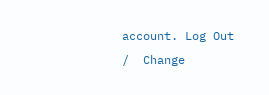account. Log Out /  Change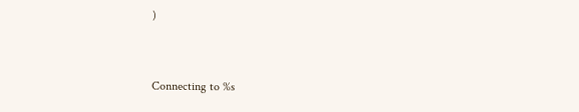)


Connecting to %s